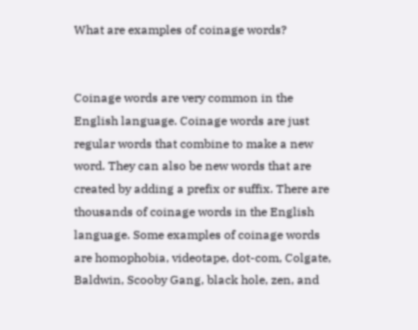What are examples of coinage words?


Coinage words are very common in the English language. Coinage words are just regular words that combine to make a new word. They can also be new words that are created by adding a prefix or suffix. There are thousands of coinage words in the English language. Some examples of coinage words are homophobia, videotape, dot-com, Colgate, Baldwin, Scooby Gang, black hole, zen, and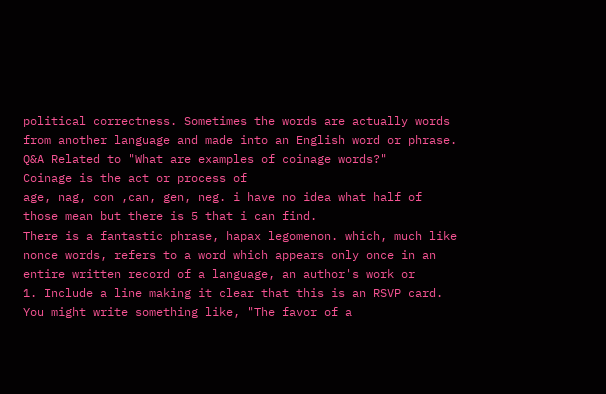political correctness. Sometimes the words are actually words from another language and made into an English word or phrase.
Q&A Related to "What are examples of coinage words?"
Coinage is the act or process of
age, nag, con ,can, gen, neg. i have no idea what half of those mean but there is 5 that i can find.
There is a fantastic phrase, hapax legomenon. which, much like nonce words, refers to a word which appears only once in an entire written record of a language, an author's work or
1. Include a line making it clear that this is an RSVP card. You might write something like, "The favor of a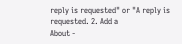reply is requested" or "A reply is requested. 2. Add a
About -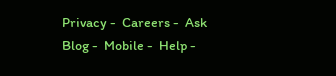Privacy -  Careers -  Ask Blog -  Mobile -  Help -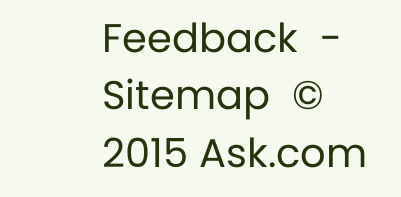Feedback  -  Sitemap  © 2015 Ask.com